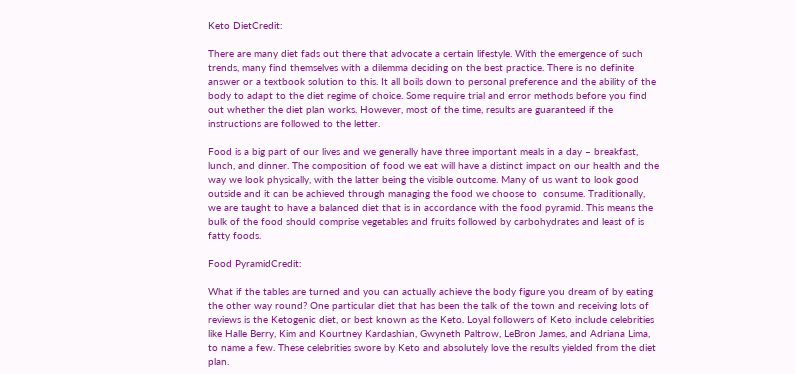Keto DietCredit:

There are many diet fads out there that advocate a certain lifestyle. With the emergence of such trends, many find themselves with a dilemma deciding on the best practice. There is no definite answer or a textbook solution to this. It all boils down to personal preference and the ability of the body to adapt to the diet regime of choice. Some require trial and error methods before you find out whether the diet plan works. However, most of the time, results are guaranteed if the instructions are followed to the letter.

Food is a big part of our lives and we generally have three important meals in a day – breakfast, lunch, and dinner. The composition of food we eat will have a distinct impact on our health and the way we look physically, with the latter being the visible outcome. Many of us want to look good outside and it can be achieved through managing the food we choose to  consume. Traditionally, we are taught to have a balanced diet that is in accordance with the food pyramid. This means the bulk of the food should comprise vegetables and fruits followed by carbohydrates and least of is fatty foods.

Food PyramidCredit:

What if the tables are turned and you can actually achieve the body figure you dream of by eating the other way round? One particular diet that has been the talk of the town and receiving lots of reviews is the Ketogenic diet, or best known as the Keto. Loyal followers of Keto include celebrities like Halle Berry, Kim and Kourtney Kardashian, Gwyneth Paltrow, LeBron James, and Adriana Lima, to name a few. These celebrities swore by Keto and absolutely love the results yielded from the diet plan.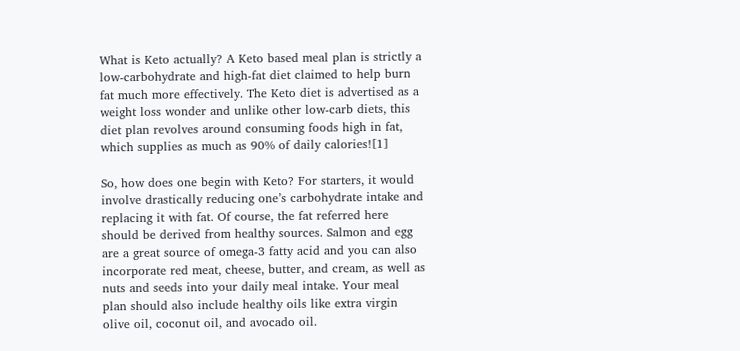What is Keto actually? A Keto based meal plan is strictly a low-carbohydrate and high-fat diet claimed to help burn fat much more effectively. The Keto diet is advertised as a weight loss wonder and unlike other low-carb diets, this diet plan revolves around consuming foods high in fat, which supplies as much as 90% of daily calories![1]

So, how does one begin with Keto? For starters, it would involve drastically reducing one’s carbohydrate intake and replacing it with fat. Of course, the fat referred here should be derived from healthy sources. Salmon and egg are a great source of omega-3 fatty acid and you can also incorporate red meat, cheese, butter, and cream, as well as nuts and seeds into your daily meal intake. Your meal plan should also include healthy oils like extra virgin olive oil, coconut oil, and avocado oil.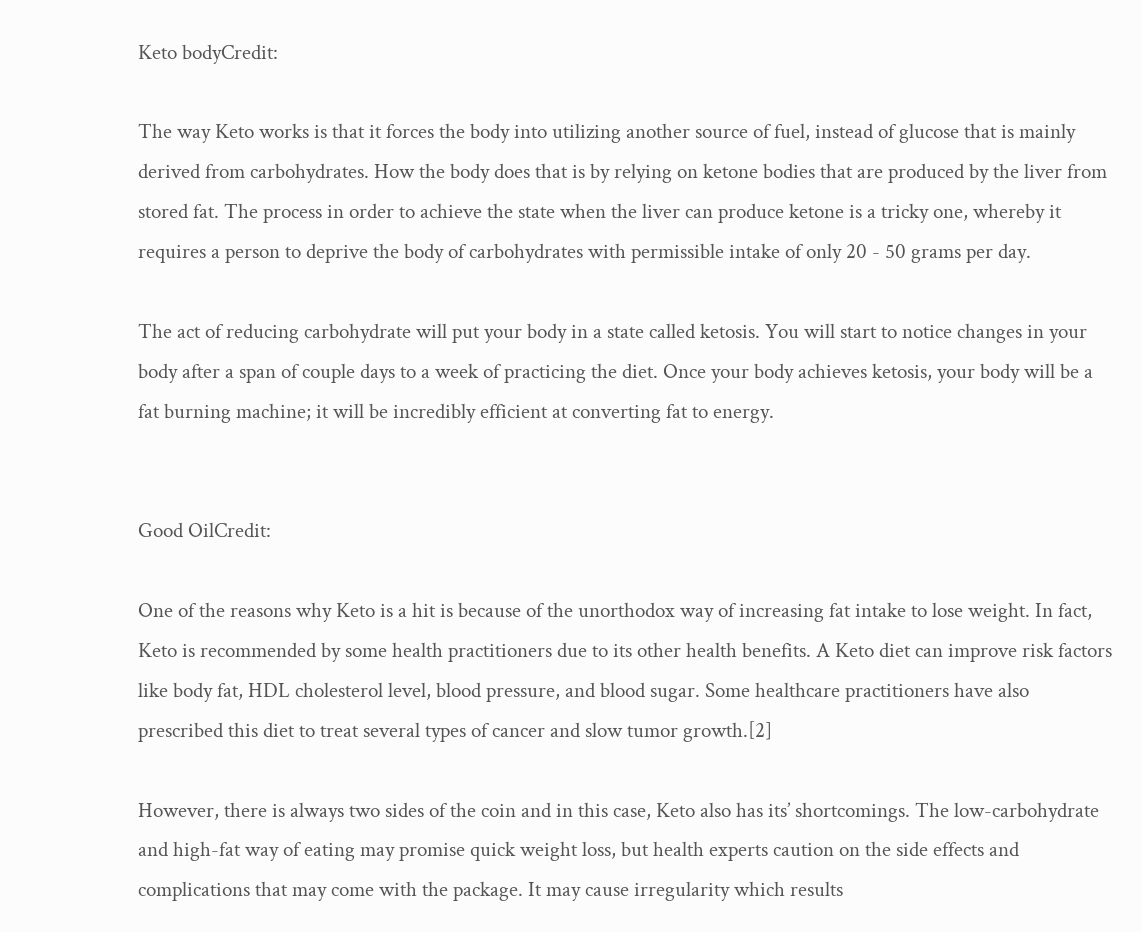Keto bodyCredit:

The way Keto works is that it forces the body into utilizing another source of fuel, instead of glucose that is mainly derived from carbohydrates. How the body does that is by relying on ketone bodies that are produced by the liver from stored fat. The process in order to achieve the state when the liver can produce ketone is a tricky one, whereby it requires a person to deprive the body of carbohydrates with permissible intake of only 20 - 50 grams per day.

The act of reducing carbohydrate will put your body in a state called ketosis. You will start to notice changes in your body after a span of couple days to a week of practicing the diet. Once your body achieves ketosis, your body will be a fat burning machine; it will be incredibly efficient at converting fat to energy.


Good OilCredit:

One of the reasons why Keto is a hit is because of the unorthodox way of increasing fat intake to lose weight. In fact, Keto is recommended by some health practitioners due to its other health benefits. A Keto diet can improve risk factors like body fat, HDL cholesterol level, blood pressure, and blood sugar. Some healthcare practitioners have also prescribed this diet to treat several types of cancer and slow tumor growth.[2]

However, there is always two sides of the coin and in this case, Keto also has its’ shortcomings. The low-carbohydrate and high-fat way of eating may promise quick weight loss, but health experts caution on the side effects and complications that may come with the package. It may cause irregularity which results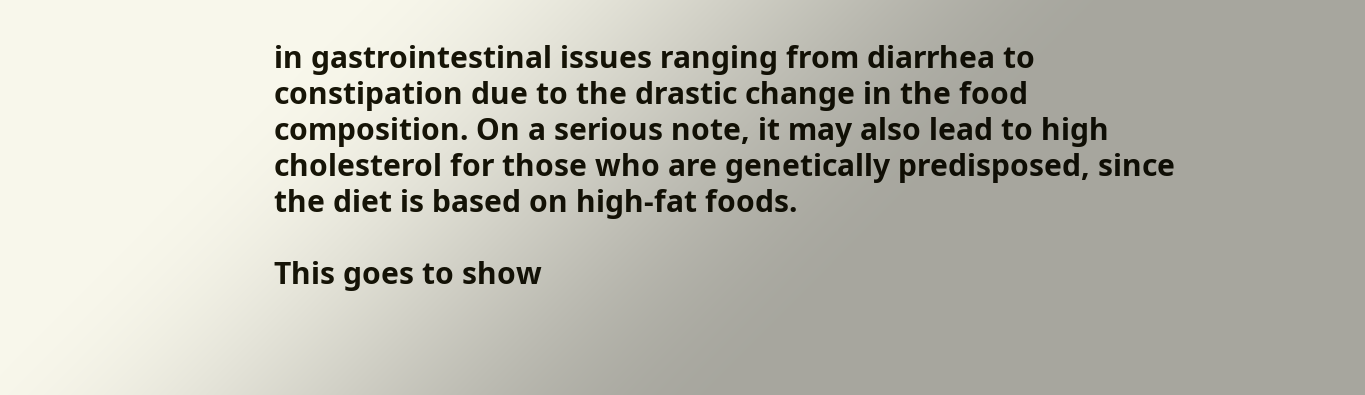in gastrointestinal issues ranging from diarrhea to constipation due to the drastic change in the food composition. On a serious note, it may also lead to high cholesterol for those who are genetically predisposed, since the diet is based on high-fat foods.

This goes to show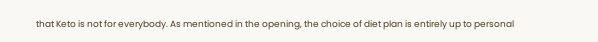that Keto is not for everybody. As mentioned in the opening, the choice of diet plan is entirely up to personal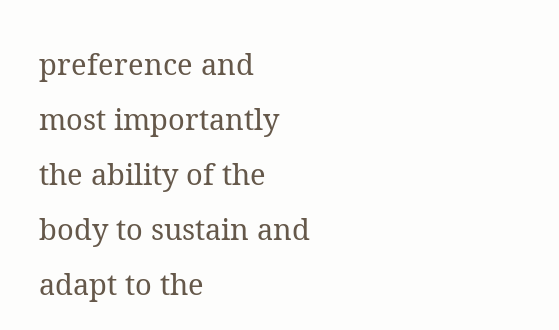preference and most importantly the ability of the body to sustain and adapt to the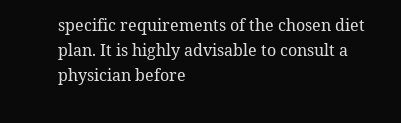specific requirements of the chosen diet plan. It is highly advisable to consult a physician before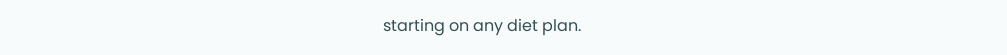starting on any diet plan.